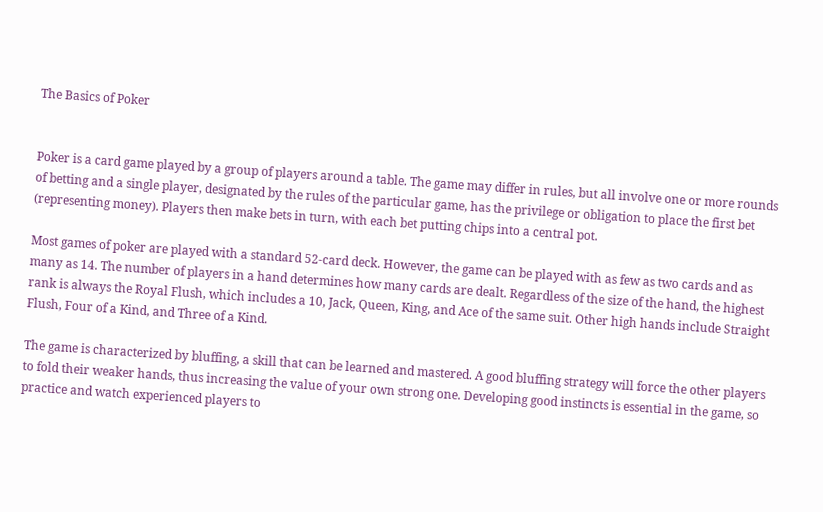The Basics of Poker


Poker is a card game played by a group of players around a table. The game may differ in rules, but all involve one or more rounds of betting and a single player, designated by the rules of the particular game, has the privilege or obligation to place the first bet (representing money). Players then make bets in turn, with each bet putting chips into a central pot.

Most games of poker are played with a standard 52-card deck. However, the game can be played with as few as two cards and as many as 14. The number of players in a hand determines how many cards are dealt. Regardless of the size of the hand, the highest rank is always the Royal Flush, which includes a 10, Jack, Queen, King, and Ace of the same suit. Other high hands include Straight Flush, Four of a Kind, and Three of a Kind.

The game is characterized by bluffing, a skill that can be learned and mastered. A good bluffing strategy will force the other players to fold their weaker hands, thus increasing the value of your own strong one. Developing good instincts is essential in the game, so practice and watch experienced players to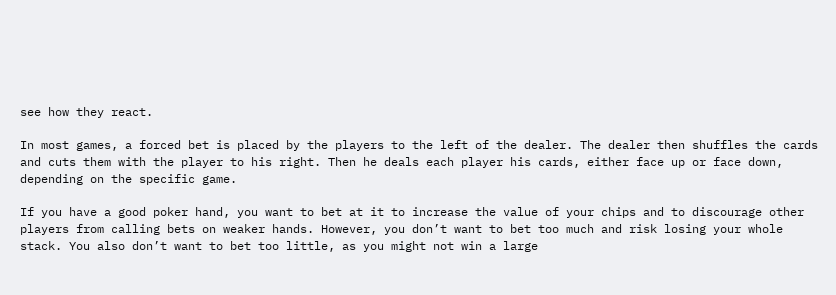see how they react.

In most games, a forced bet is placed by the players to the left of the dealer. The dealer then shuffles the cards and cuts them with the player to his right. Then he deals each player his cards, either face up or face down, depending on the specific game.

If you have a good poker hand, you want to bet at it to increase the value of your chips and to discourage other players from calling bets on weaker hands. However, you don’t want to bet too much and risk losing your whole stack. You also don’t want to bet too little, as you might not win a large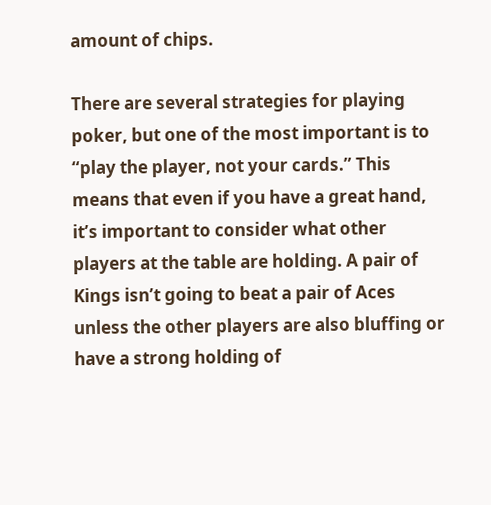amount of chips.

There are several strategies for playing poker, but one of the most important is to “play the player, not your cards.” This means that even if you have a great hand, it’s important to consider what other players at the table are holding. A pair of Kings isn’t going to beat a pair of Aces unless the other players are also bluffing or have a strong holding of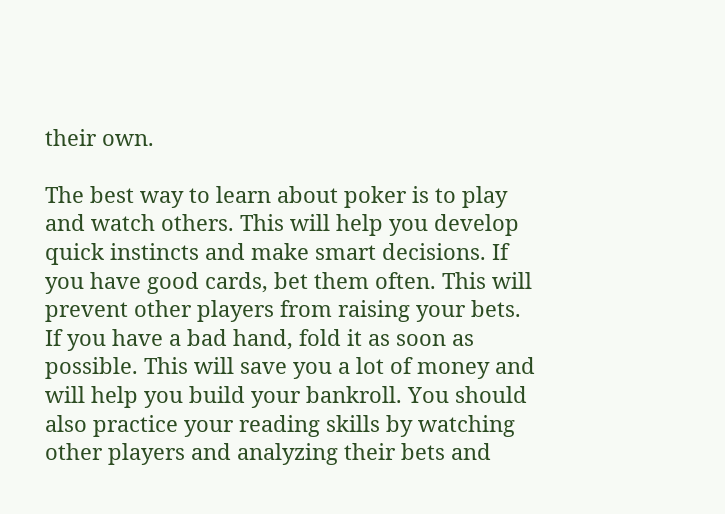their own.

The best way to learn about poker is to play and watch others. This will help you develop quick instincts and make smart decisions. If you have good cards, bet them often. This will prevent other players from raising your bets. If you have a bad hand, fold it as soon as possible. This will save you a lot of money and will help you build your bankroll. You should also practice your reading skills by watching other players and analyzing their bets and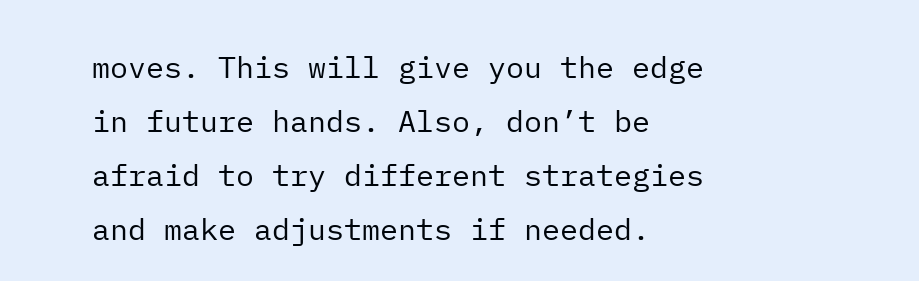moves. This will give you the edge in future hands. Also, don’t be afraid to try different strategies and make adjustments if needed.